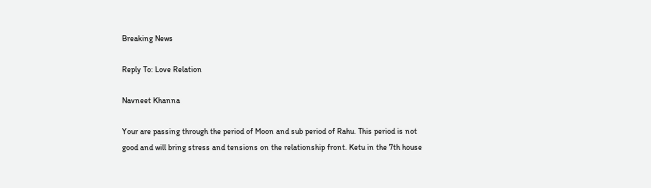Breaking News

Reply To: Love Relation

Navneet Khanna

Your are passing through the period of Moon and sub period of Rahu. This period is not good and will bring stress and tensions on the relationship front. Ketu in the 7th house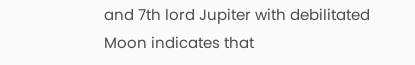and 7th lord Jupiter with debilitated Moon indicates that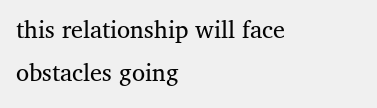this relationship will face obstacles going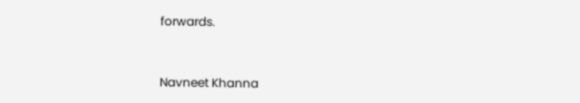forwards.


Navneet Khanna